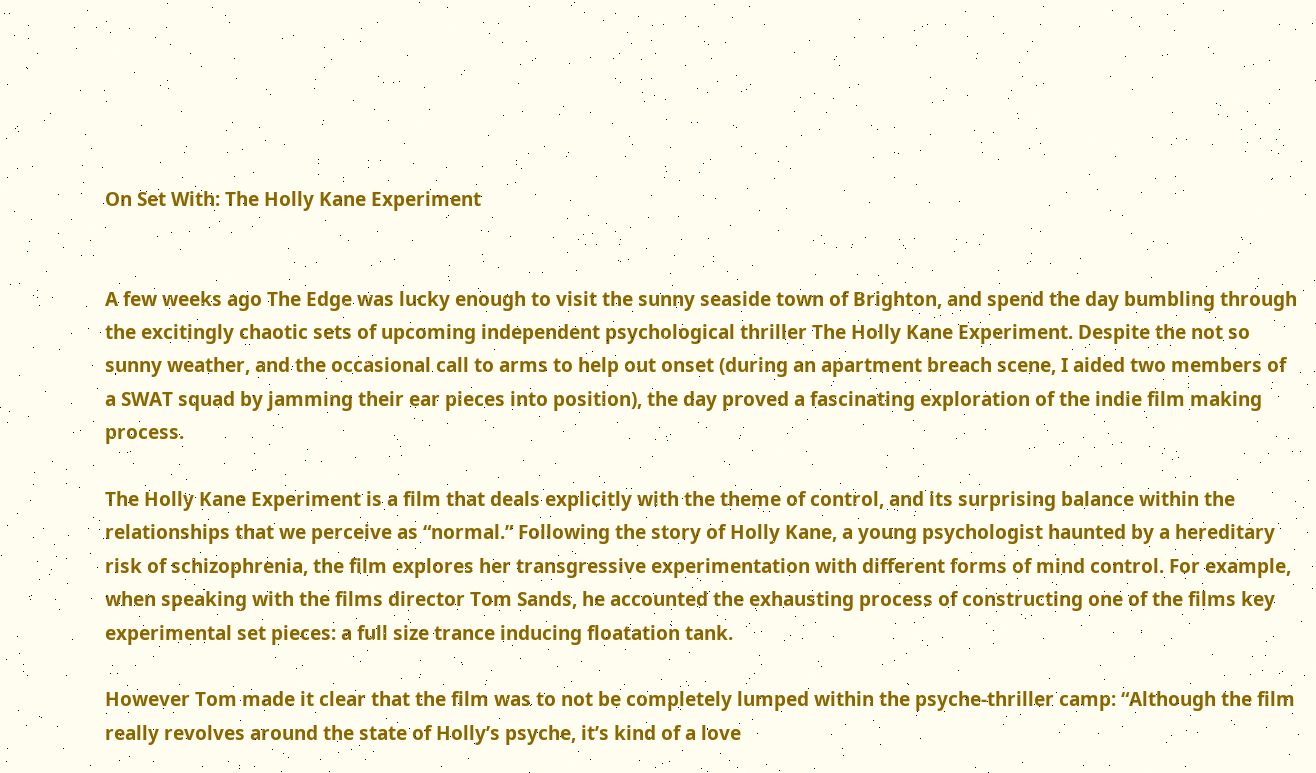On Set With: The Holly Kane Experiment


A few weeks ago The Edge was lucky enough to visit the sunny seaside town of Brighton, and spend the day bumbling through the excitingly chaotic sets of upcoming independent psychological thriller The Holly Kane Experiment. Despite the not so sunny weather, and the occasional call to arms to help out onset (during an apartment breach scene, I aided two members of a SWAT squad by jamming their ear pieces into position), the day proved a fascinating exploration of the indie film making process.

The Holly Kane Experiment is a film that deals explicitly with the theme of control, and its surprising balance within the relationships that we perceive as “normal.” Following the story of Holly Kane, a young psychologist haunted by a hereditary risk of schizophrenia, the film explores her transgressive experimentation with different forms of mind control. For example, when speaking with the films director Tom Sands, he accounted the exhausting process of constructing one of the films key experimental set pieces: a full size trance inducing floatation tank.

However Tom made it clear that the film was to not be completely lumped within the psyche-thriller camp: “Although the film really revolves around the state of Holly’s psyche, it’s kind of a love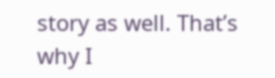story as well. That’s why I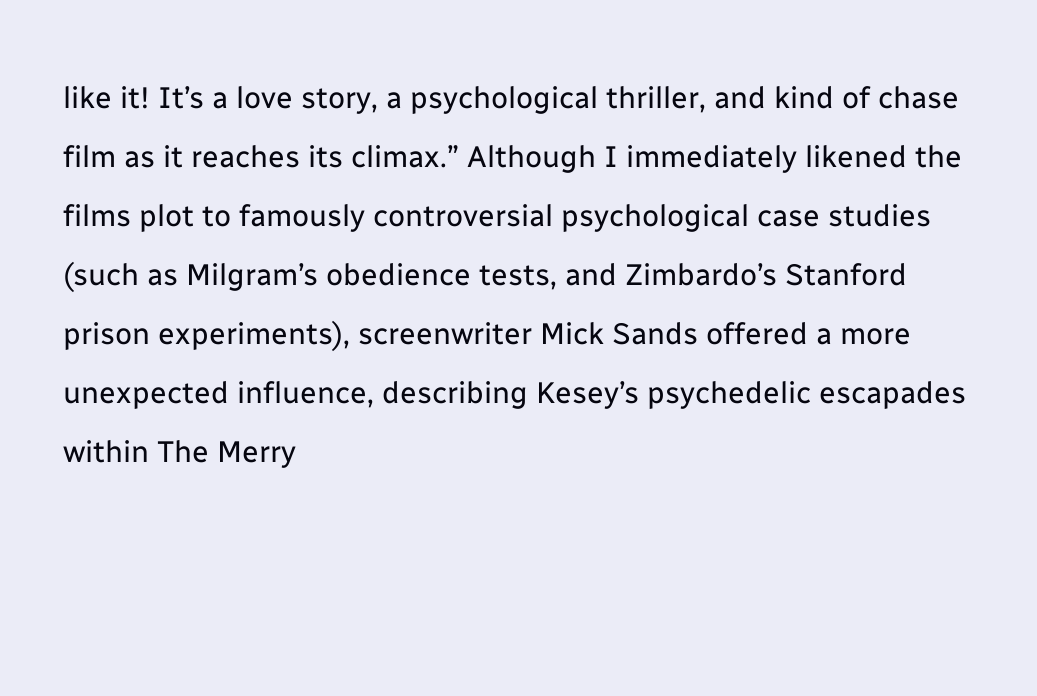like it! It’s a love story, a psychological thriller, and kind of chase film as it reaches its climax.” Although I immediately likened the films plot to famously controversial psychological case studies (such as Milgram’s obedience tests, and Zimbardo’s Stanford prison experiments), screenwriter Mick Sands offered a more unexpected influence, describing Kesey’s psychedelic escapades within The Merry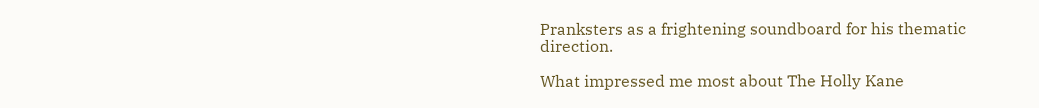Pranksters as a frightening soundboard for his thematic direction.

What impressed me most about The Holly Kane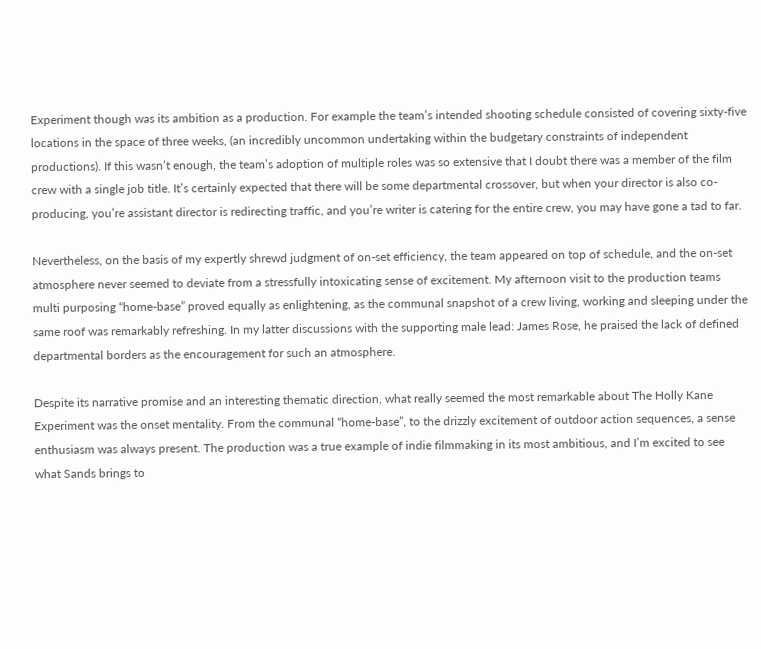Experiment though was its ambition as a production. For example the team’s intended shooting schedule consisted of covering sixty-five locations in the space of three weeks, (an incredibly uncommon undertaking within the budgetary constraints of independent productions). If this wasn’t enough, the team’s adoption of multiple roles was so extensive that I doubt there was a member of the film crew with a single job title. It’s certainly expected that there will be some departmental crossover, but when your director is also co-producing, you’re assistant director is redirecting traffic, and you’re writer is catering for the entire crew, you may have gone a tad to far.

Nevertheless, on the basis of my expertly shrewd judgment of on-set efficiency, the team appeared on top of schedule, and the on-set atmosphere never seemed to deviate from a stressfully intoxicating sense of excitement. My afternoon visit to the production teams multi purposing “home-base” proved equally as enlightening, as the communal snapshot of a crew living, working and sleeping under the same roof was remarkably refreshing. In my latter discussions with the supporting male lead: James Rose, he praised the lack of defined departmental borders as the encouragement for such an atmosphere.

Despite its narrative promise and an interesting thematic direction, what really seemed the most remarkable about The Holly Kane Experiment was the onset mentality. From the communal “home-base”, to the drizzly excitement of outdoor action sequences, a sense enthusiasm was always present. The production was a true example of indie filmmaking in its most ambitious, and I’m excited to see what Sands brings to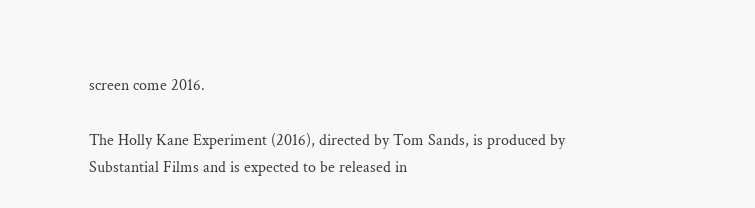screen come 2016.

The Holly Kane Experiment (2016), directed by Tom Sands, is produced by Substantial Films and is expected to be released in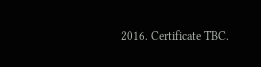2016. Certificate TBC.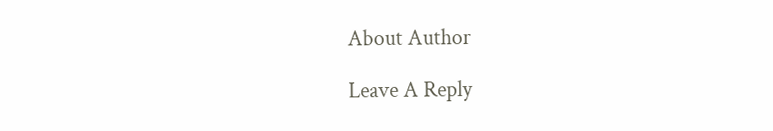About Author

Leave A Reply